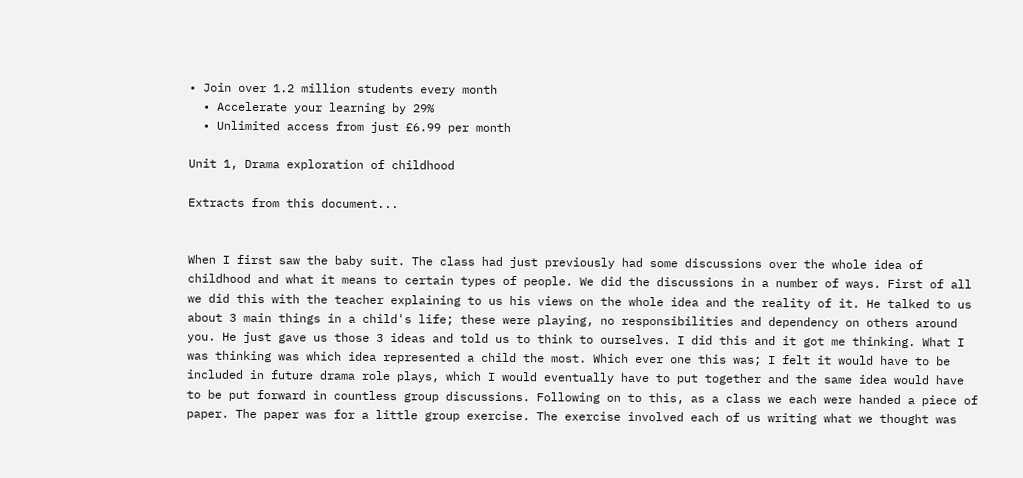• Join over 1.2 million students every month
  • Accelerate your learning by 29%
  • Unlimited access from just £6.99 per month

Unit 1, Drama exploration of childhood

Extracts from this document...


When I first saw the baby suit. The class had just previously had some discussions over the whole idea of childhood and what it means to certain types of people. We did the discussions in a number of ways. First of all we did this with the teacher explaining to us his views on the whole idea and the reality of it. He talked to us about 3 main things in a child's life; these were playing, no responsibilities and dependency on others around you. He just gave us those 3 ideas and told us to think to ourselves. I did this and it got me thinking. What I was thinking was which idea represented a child the most. Which ever one this was; I felt it would have to be included in future drama role plays, which I would eventually have to put together and the same idea would have to be put forward in countless group discussions. Following on to this, as a class we each were handed a piece of paper. The paper was for a little group exercise. The exercise involved each of us writing what we thought was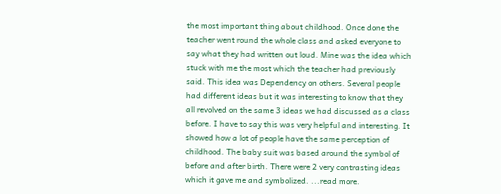the most important thing about childhood. Once done the teacher went round the whole class and asked everyone to say what they had written out loud. Mine was the idea which stuck with me the most which the teacher had previously said. This idea was Dependency on others. Several people had different ideas but it was interesting to know that they all revolved on the same 3 ideas we had discussed as a class before. I have to say this was very helpful and interesting. It showed how a lot of people have the same perception of childhood. The baby suit was based around the symbol of before and after birth. There were 2 very contrasting ideas which it gave me and symbolized. ...read more.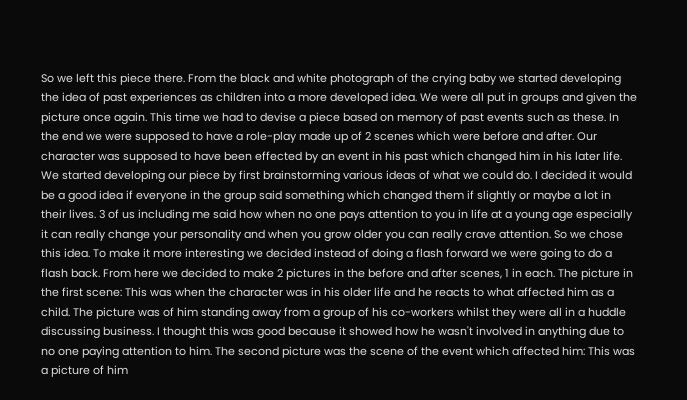So we left this piece there. From the black and white photograph of the crying baby we started developing the idea of past experiences as children into a more developed idea. We were all put in groups and given the picture once again. This time we had to devise a piece based on memory of past events such as these. In the end we were supposed to have a role-play made up of 2 scenes which were before and after. Our character was supposed to have been effected by an event in his past which changed him in his later life. We started developing our piece by first brainstorming various ideas of what we could do. I decided it would be a good idea if everyone in the group said something which changed them if slightly or maybe a lot in their lives. 3 of us including me said how when no one pays attention to you in life at a young age especially it can really change your personality and when you grow older you can really crave attention. So we chose this idea. To make it more interesting we decided instead of doing a flash forward we were going to do a flash back. From here we decided to make 2 pictures in the before and after scenes, 1 in each. The picture in the first scene: This was when the character was in his older life and he reacts to what affected him as a child. The picture was of him standing away from a group of his co-workers whilst they were all in a huddle discussing business. I thought this was good because it showed how he wasn't involved in anything due to no one paying attention to him. The second picture was the scene of the event which affected him: This was a picture of him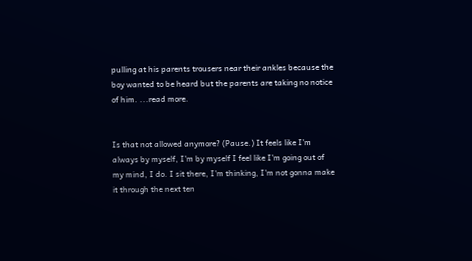pulling at his parents trousers near their ankles because the boy wanted to be heard but the parents are taking no notice of him. ...read more.


Is that not allowed anymore? (Pause.) It feels like I'm always by myself, I'm by myself I feel like I'm going out of my mind, I do. I sit there, I'm thinking, I'm not gonna make it through the next ten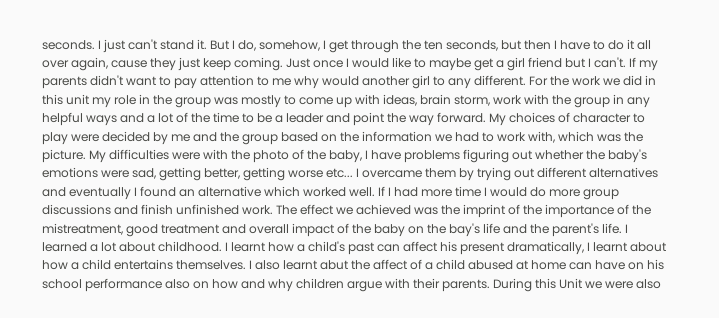seconds. I just can't stand it. But I do, somehow, I get through the ten seconds, but then I have to do it all over again, cause they just keep coming. Just once I would like to maybe get a girl friend but I can't. If my parents didn't want to pay attention to me why would another girl to any different. For the work we did in this unit my role in the group was mostly to come up with ideas, brain storm, work with the group in any helpful ways and a lot of the time to be a leader and point the way forward. My choices of character to play were decided by me and the group based on the information we had to work with, which was the picture. My difficulties were with the photo of the baby, I have problems figuring out whether the baby's emotions were sad, getting better, getting worse etc... I overcame them by trying out different alternatives and eventually I found an alternative which worked well. If I had more time I would do more group discussions and finish unfinished work. The effect we achieved was the imprint of the importance of the mistreatment, good treatment and overall impact of the baby on the bay's life and the parent's life. I learned a lot about childhood. I learnt how a child's past can affect his present dramatically, I learnt about how a child entertains themselves. I also learnt abut the affect of a child abused at home can have on his school performance also on how and why children argue with their parents. During this Unit we were also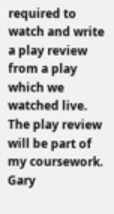required to watch and write a play review from a play which we watched live. The play review will be part of my coursework. Gary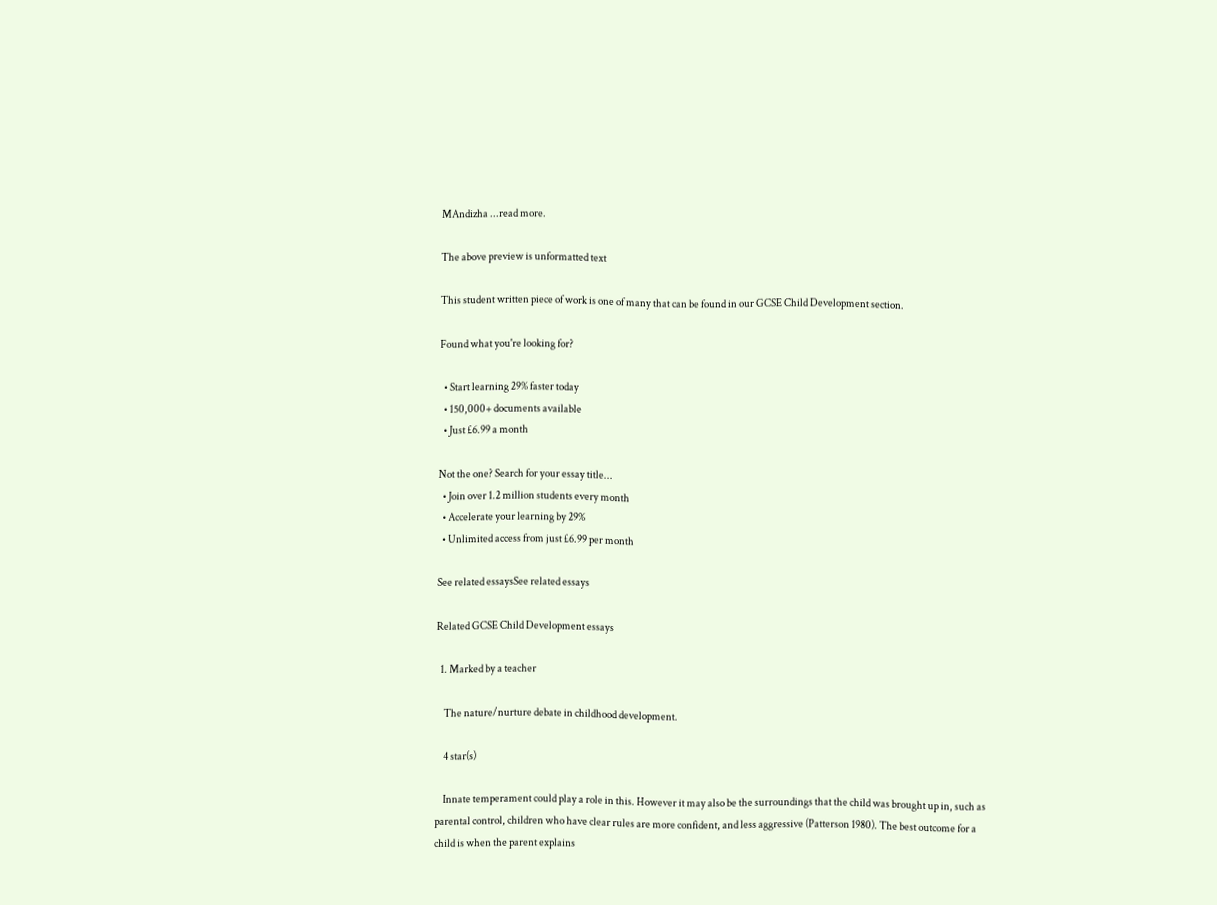MAndizha ...read more.

The above preview is unformatted text

This student written piece of work is one of many that can be found in our GCSE Child Development section.

Found what you're looking for?

  • Start learning 29% faster today
  • 150,000+ documents available
  • Just £6.99 a month

Not the one? Search for your essay title...
  • Join over 1.2 million students every month
  • Accelerate your learning by 29%
  • Unlimited access from just £6.99 per month

See related essaysSee related essays

Related GCSE Child Development essays

  1. Marked by a teacher

    The nature/nurture debate in childhood development.

    4 star(s)

    Innate temperament could play a role in this. However it may also be the surroundings that the child was brought up in, such as parental control, children who have clear rules are more confident, and less aggressive (Patterson 1980). The best outcome for a child is when the parent explains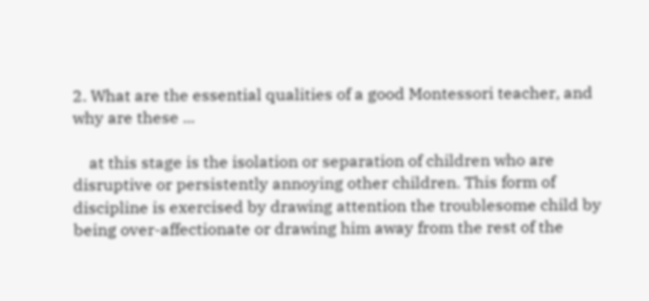2. What are the essential qualities of a good Montessori teacher, and why are these ...

    at this stage is the isolation or separation of children who are disruptive or persistently annoying other children. This form of discipline is exercised by drawing attention the troublesome child by being over-affectionate or drawing him away from the rest of the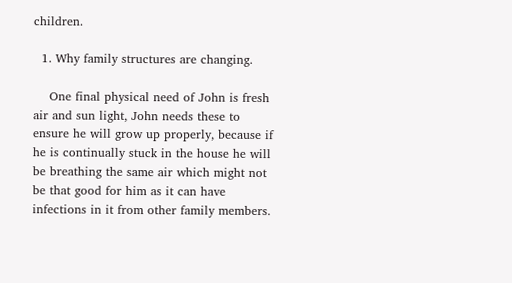children.

  1. Why family structures are changing.

    One final physical need of John is fresh air and sun light, John needs these to ensure he will grow up properly, because if he is continually stuck in the house he will be breathing the same air which might not be that good for him as it can have infections in it from other family members.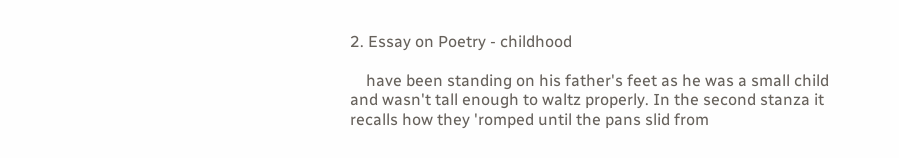2. Essay on Poetry - childhood

    have been standing on his father's feet as he was a small child and wasn't tall enough to waltz properly. In the second stanza it recalls how they 'romped until the pans slid from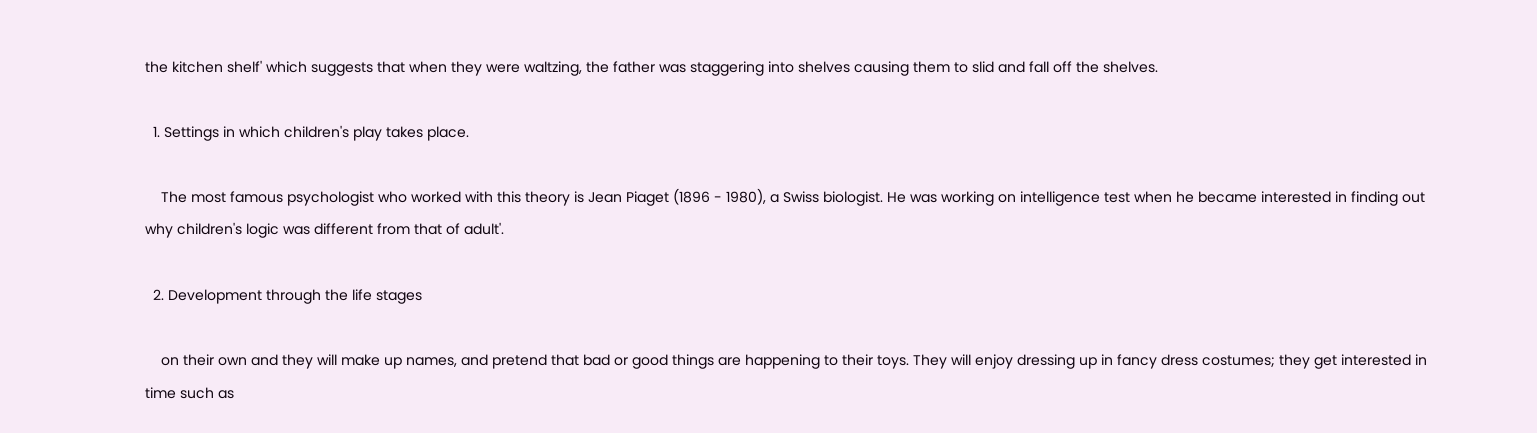the kitchen shelf' which suggests that when they were waltzing, the father was staggering into shelves causing them to slid and fall off the shelves.

  1. Settings in which children's play takes place.

    The most famous psychologist who worked with this theory is Jean Piaget (1896 - 1980), a Swiss biologist. He was working on intelligence test when he became interested in finding out why children's logic was different from that of adult'.

  2. Development through the life stages

    on their own and they will make up names, and pretend that bad or good things are happening to their toys. They will enjoy dressing up in fancy dress costumes; they get interested in time such as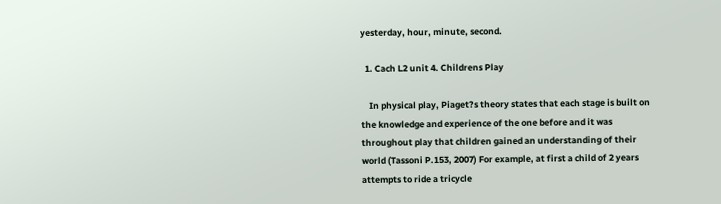yesterday, hour, minute, second.

  1. Cach L2 unit 4. Childrens Play

    In physical play, Piaget?s theory states that each stage is built on the knowledge and experience of the one before and it was throughout play that children gained an understanding of their world (Tassoni P.153, 2007) For example, at first a child of 2 years attempts to ride a tricycle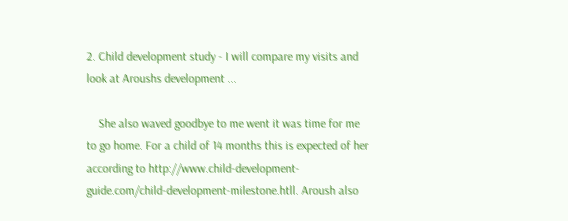2. Child development study - I will compare my visits and look at Aroushs development ...

    She also waved goodbye to me went it was time for me to go home. For a child of 14 months this is expected of her according to http://www.child-development-guide.com/child-development-milestone.htll. Aroush also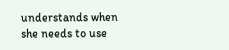understands when she needs to use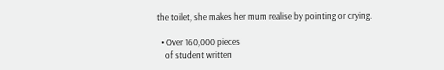the toilet, she makes her mum realise by pointing or crying.

  • Over 160,000 pieces
    of student written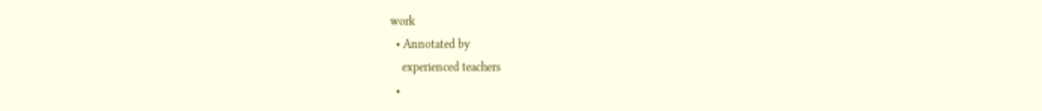work
  • Annotated by
    experienced teachers
  •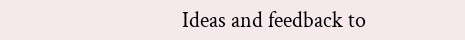Ideas and feedback to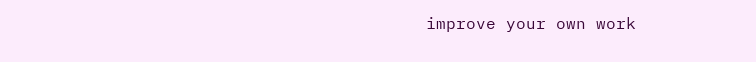improve your own work